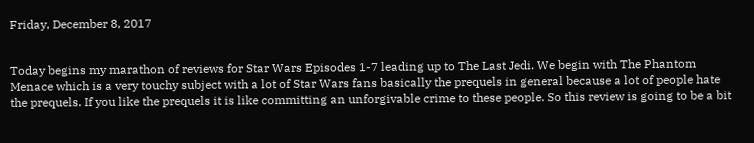Friday, December 8, 2017


Today begins my marathon of reviews for Star Wars Episodes 1-7 leading up to The Last Jedi. We begin with The Phantom Menace which is a very touchy subject with a lot of Star Wars fans basically the prequels in general because a lot of people hate the prequels. If you like the prequels it is like committing an unforgivable crime to these people. So this review is going to be a bit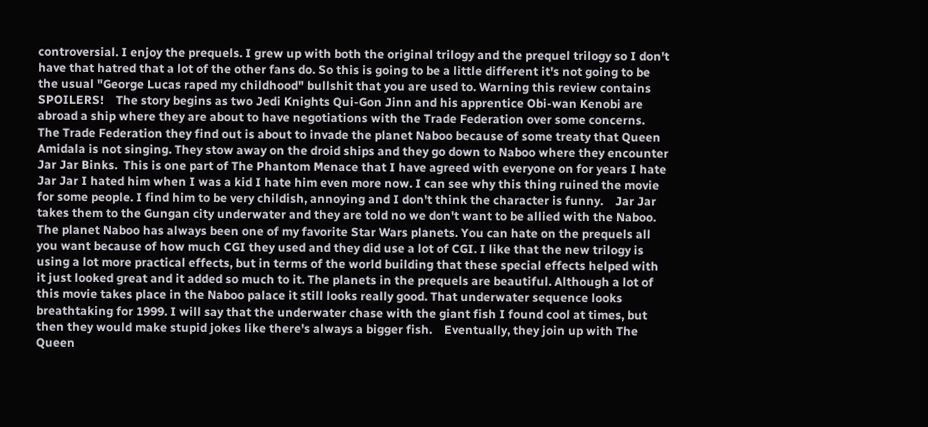controversial. I enjoy the prequels. I grew up with both the original trilogy and the prequel trilogy so I don't have that hatred that a lot of the other fans do. So this is going to be a little different it's not going to be the usual "George Lucas raped my childhood" bullshit that you are used to. Warning this review contains SPOILERS!    The story begins as two Jedi Knights Qui-Gon Jinn and his apprentice Obi-wan Kenobi are abroad a ship where they are about to have negotiations with the Trade Federation over some concerns. The Trade Federation they find out is about to invade the planet Naboo because of some treaty that Queen Amidala is not singing. They stow away on the droid ships and they go down to Naboo where they encounter Jar Jar Binks.  This is one part of The Phantom Menace that I have agreed with everyone on for years I hate Jar Jar I hated him when I was a kid I hate him even more now. I can see why this thing ruined the movie for some people. I find him to be very childish, annoying and I don't think the character is funny.    Jar Jar takes them to the Gungan city underwater and they are told no we don't want to be allied with the Naboo. The planet Naboo has always been one of my favorite Star Wars planets. You can hate on the prequels all you want because of how much CGI they used and they did use a lot of CGI. I like that the new trilogy is using a lot more practical effects, but in terms of the world building that these special effects helped with it just looked great and it added so much to it. The planets in the prequels are beautiful. Although a lot of this movie takes place in the Naboo palace it still looks really good. That underwater sequence looks breathtaking for 1999. I will say that the underwater chase with the giant fish I found cool at times, but then they would make stupid jokes like there's always a bigger fish.    Eventually, they join up with The Queen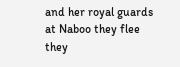and her royal guards at Naboo they flee they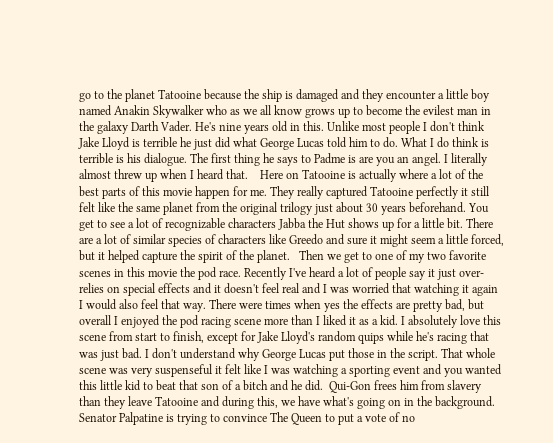go to the planet Tatooine because the ship is damaged and they encounter a little boy named Anakin Skywalker who as we all know grows up to become the evilest man in the galaxy Darth Vader. He's nine years old in this. Unlike most people I don't think Jake Lloyd is terrible he just did what George Lucas told him to do. What I do think is terrible is his dialogue. The first thing he says to Padme is are you an angel. I literally almost threw up when I heard that.    Here on Tatooine is actually where a lot of the best parts of this movie happen for me. They really captured Tatooine perfectly it still felt like the same planet from the original trilogy just about 30 years beforehand. You get to see a lot of recognizable characters Jabba the Hut shows up for a little bit. There are a lot of similar species of characters like Greedo and sure it might seem a little forced, but it helped capture the spirit of the planet.   Then we get to one of my two favorite scenes in this movie the pod race. Recently I've heard a lot of people say it just over-relies on special effects and it doesn't feel real and I was worried that watching it again I would also feel that way. There were times when yes the effects are pretty bad, but overall I enjoyed the pod racing scene more than I liked it as a kid. I absolutely love this scene from start to finish, except for Jake Lloyd's random quips while he's racing that was just bad. I don't understand why George Lucas put those in the script. That whole scene was very suspenseful it felt like I was watching a sporting event and you wanted this little kid to beat that son of a bitch and he did.  Qui-Gon frees him from slavery than they leave Tatooine and during this, we have what's going on in the background. Senator Palpatine is trying to convince The Queen to put a vote of no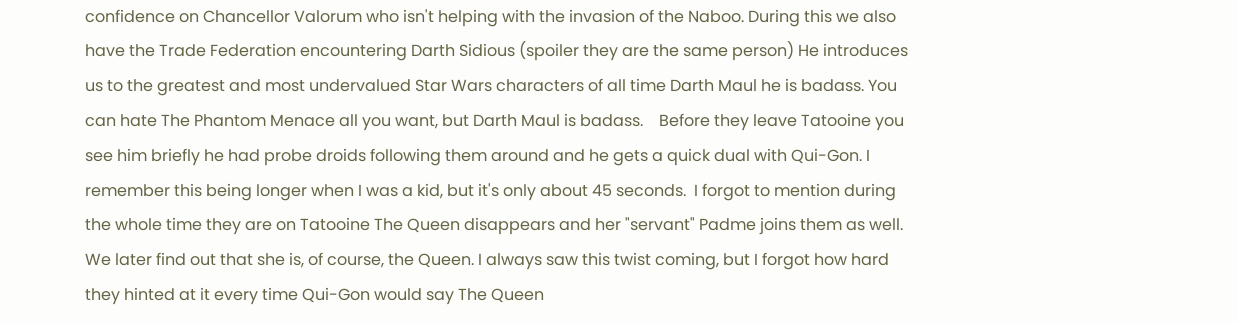confidence on Chancellor Valorum who isn't helping with the invasion of the Naboo. During this we also have the Trade Federation encountering Darth Sidious (spoiler they are the same person) He introduces us to the greatest and most undervalued Star Wars characters of all time Darth Maul he is badass. You can hate The Phantom Menace all you want, but Darth Maul is badass.    Before they leave Tatooine you see him briefly he had probe droids following them around and he gets a quick dual with Qui-Gon. I remember this being longer when I was a kid, but it's only about 45 seconds.  I forgot to mention during the whole time they are on Tatooine The Queen disappears and her "servant" Padme joins them as well. We later find out that she is, of course, the Queen. I always saw this twist coming, but I forgot how hard they hinted at it every time Qui-Gon would say The Queen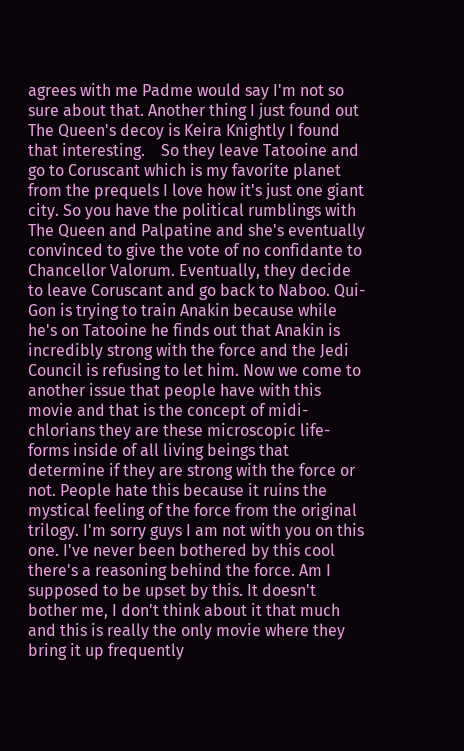agrees with me Padme would say I'm not so sure about that. Another thing I just found out The Queen's decoy is Keira Knightly I found that interesting.    So they leave Tatooine and go to Coruscant which is my favorite planet from the prequels I love how it's just one giant city. So you have the political rumblings with The Queen and Palpatine and she's eventually convinced to give the vote of no confidante to Chancellor Valorum. Eventually, they decide to leave Coruscant and go back to Naboo. Qui-Gon is trying to train Anakin because while he's on Tatooine he finds out that Anakin is incredibly strong with the force and the Jedi Council is refusing to let him. Now we come to another issue that people have with this movie and that is the concept of midi-chlorians they are these microscopic life-forms inside of all living beings that determine if they are strong with the force or not. People hate this because it ruins the mystical feeling of the force from the original trilogy. I'm sorry guys I am not with you on this one. I've never been bothered by this cool there's a reasoning behind the force. Am I supposed to be upset by this. It doesn't bother me, I don't think about it that much and this is really the only movie where they bring it up frequently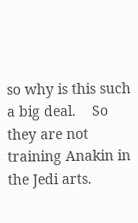so why is this such a big deal.    So they are not training Anakin in the Jedi arts.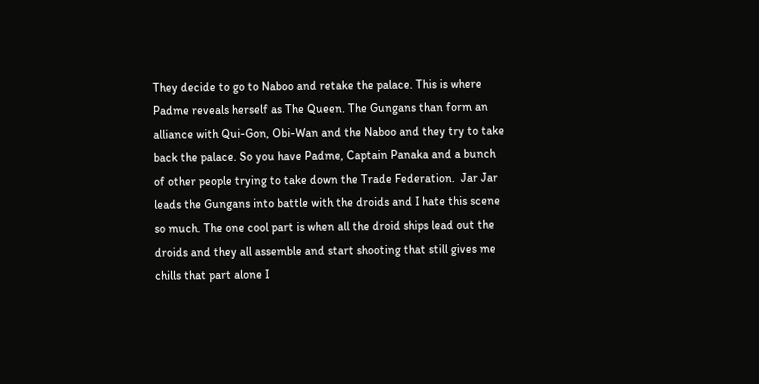They decide to go to Naboo and retake the palace. This is where Padme reveals herself as The Queen. The Gungans than form an alliance with Qui-Gon, Obi-Wan and the Naboo and they try to take back the palace. So you have Padme, Captain Panaka and a bunch of other people trying to take down the Trade Federation.  Jar Jar leads the Gungans into battle with the droids and I hate this scene so much. The one cool part is when all the droid ships lead out the droids and they all assemble and start shooting that still gives me chills that part alone I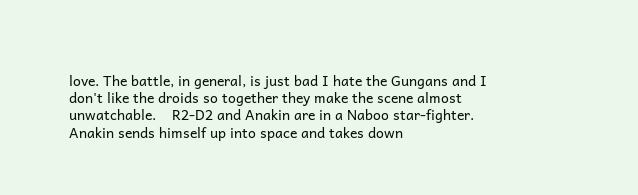love. The battle, in general, is just bad I hate the Gungans and I don't like the droids so together they make the scene almost unwatchable.    R2-D2 and Anakin are in a Naboo star-fighter. Anakin sends himself up into space and takes down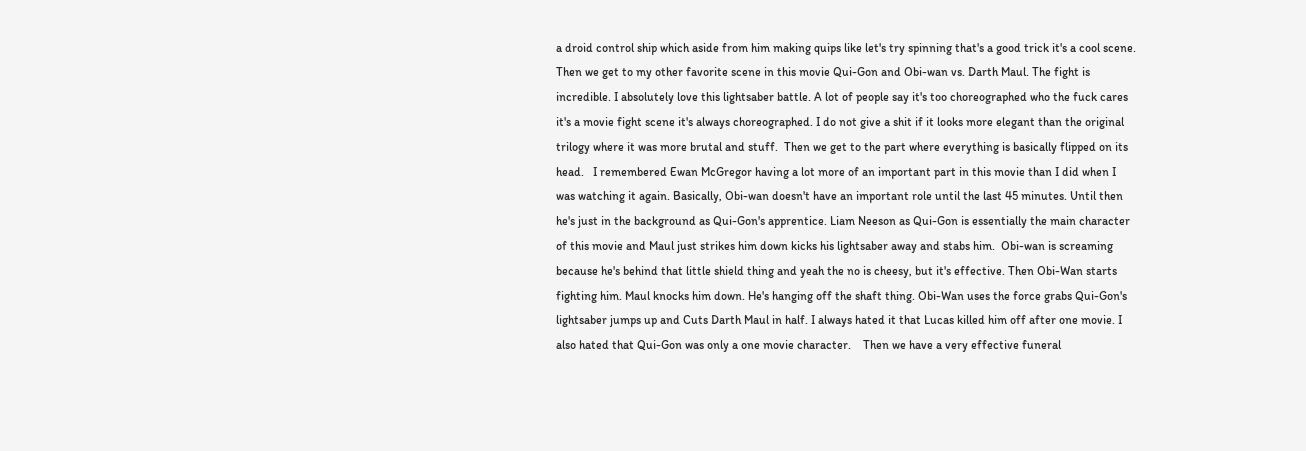a droid control ship which aside from him making quips like let's try spinning that's a good trick it's a cool scene. Then we get to my other favorite scene in this movie Qui-Gon and Obi-wan vs. Darth Maul. The fight is incredible. I absolutely love this lightsaber battle. A lot of people say it's too choreographed who the fuck cares it's a movie fight scene it's always choreographed. I do not give a shit if it looks more elegant than the original trilogy where it was more brutal and stuff.  Then we get to the part where everything is basically flipped on its head.   I remembered Ewan McGregor having a lot more of an important part in this movie than I did when I was watching it again. Basically, Obi-wan doesn't have an important role until the last 45 minutes. Until then he's just in the background as Qui-Gon's apprentice. Liam Neeson as Qui-Gon is essentially the main character of this movie and Maul just strikes him down kicks his lightsaber away and stabs him.  Obi-wan is screaming because he's behind that little shield thing and yeah the no is cheesy, but it's effective. Then Obi-Wan starts fighting him. Maul knocks him down. He's hanging off the shaft thing. Obi-Wan uses the force grabs Qui-Gon's lightsaber jumps up and Cuts Darth Maul in half. I always hated it that Lucas killed him off after one movie. I also hated that Qui-Gon was only a one movie character.    Then we have a very effective funeral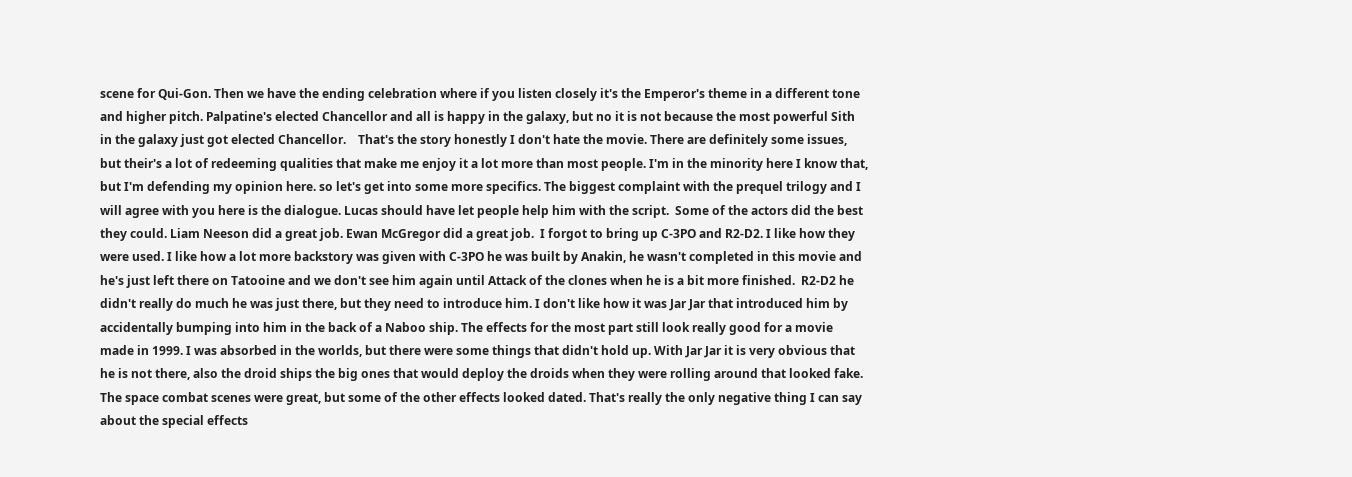scene for Qui-Gon. Then we have the ending celebration where if you listen closely it's the Emperor's theme in a different tone and higher pitch. Palpatine's elected Chancellor and all is happy in the galaxy, but no it is not because the most powerful Sith in the galaxy just got elected Chancellor.    That's the story honestly I don't hate the movie. There are definitely some issues, but their's a lot of redeeming qualities that make me enjoy it a lot more than most people. I'm in the minority here I know that, but I'm defending my opinion here. so let's get into some more specifics. The biggest complaint with the prequel trilogy and I will agree with you here is the dialogue. Lucas should have let people help him with the script.  Some of the actors did the best they could. Liam Neeson did a great job. Ewan McGregor did a great job.  I forgot to bring up C-3PO and R2-D2. I like how they were used. I like how a lot more backstory was given with C-3PO he was built by Anakin, he wasn't completed in this movie and he's just left there on Tatooine and we don't see him again until Attack of the clones when he is a bit more finished.  R2-D2 he didn't really do much he was just there, but they need to introduce him. I don't like how it was Jar Jar that introduced him by accidentally bumping into him in the back of a Naboo ship. The effects for the most part still look really good for a movie made in 1999. I was absorbed in the worlds, but there were some things that didn't hold up. With Jar Jar it is very obvious that he is not there, also the droid ships the big ones that would deploy the droids when they were rolling around that looked fake. The space combat scenes were great, but some of the other effects looked dated. That's really the only negative thing I can say about the special effects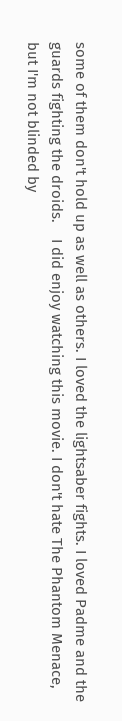some of them don't hold up as well as others. I loved the lightsaber fights. I loved Padme and the guards fighting the droids.    I did enjoy watching this movie. I don't hate The Phantom Menace, but I'm not blinded by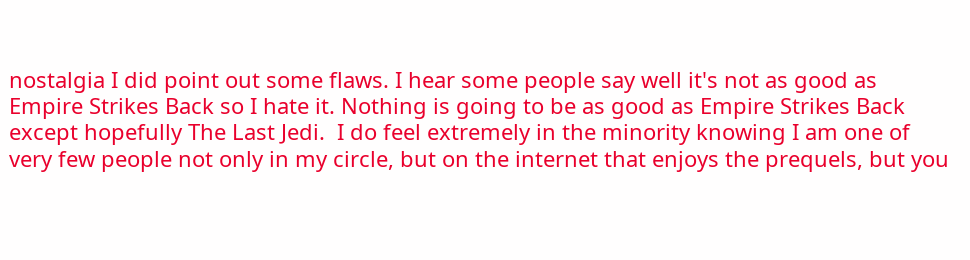nostalgia I did point out some flaws. I hear some people say well it's not as good as Empire Strikes Back so I hate it. Nothing is going to be as good as Empire Strikes Back except hopefully The Last Jedi.  I do feel extremely in the minority knowing I am one of very few people not only in my circle, but on the internet that enjoys the prequels, but you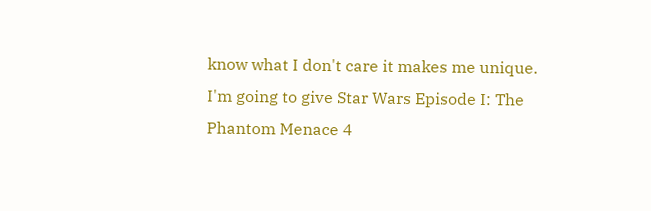know what I don't care it makes me unique.  I'm going to give Star Wars Episode I: The Phantom Menace 4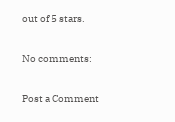out of 5 stars.

No comments:

Post a Comment